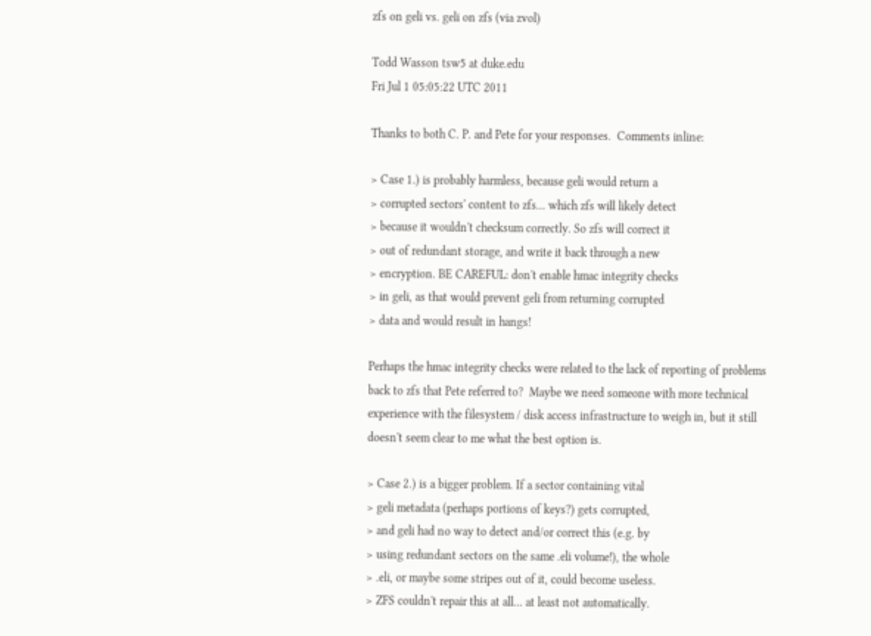zfs on geli vs. geli on zfs (via zvol)

Todd Wasson tsw5 at duke.edu
Fri Jul 1 05:05:22 UTC 2011

Thanks to both C. P. and Pete for your responses.  Comments inline:

> Case 1.) is probably harmless, because geli would return a
> corrupted sectors' content to zfs... which zfs will likely detect
> because it wouldn't checksum correctly. So zfs will correct it
> out of redundant storage, and write it back through a new
> encryption. BE CAREFUL: don't enable hmac integrity checks
> in geli, as that would prevent geli from returning corrupted
> data and would result in hangs!

Perhaps the hmac integrity checks were related to the lack of reporting of problems back to zfs that Pete referred to?  Maybe we need someone with more technical experience with the filesystem / disk access infrastructure to weigh in, but it still doesn't seem clear to me what the best option is.

> Case 2.) is a bigger problem. If a sector containing vital
> geli metadata (perhaps portions of keys?) gets corrupted,
> and geli had no way to detect and/or correct this (e.g. by
> using redundant sectors on the same .eli volume!), the whole
> .eli, or maybe some stripes out of it, could become useless.
> ZFS couldn't repair this at all... at least not automatically.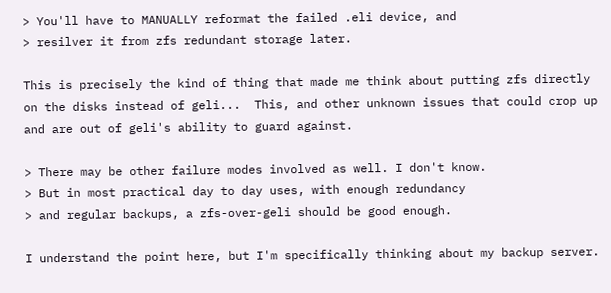> You'll have to MANUALLY reformat the failed .eli device, and
> resilver it from zfs redundant storage later.

This is precisely the kind of thing that made me think about putting zfs directly on the disks instead of geli...  This, and other unknown issues that could crop up and are out of geli's ability to guard against.

> There may be other failure modes involved as well. I don't know.
> But in most practical day to day uses, with enough redundancy
> and regular backups, a zfs-over-geli should be good enough.

I understand the point here, but I'm specifically thinking about my backup server.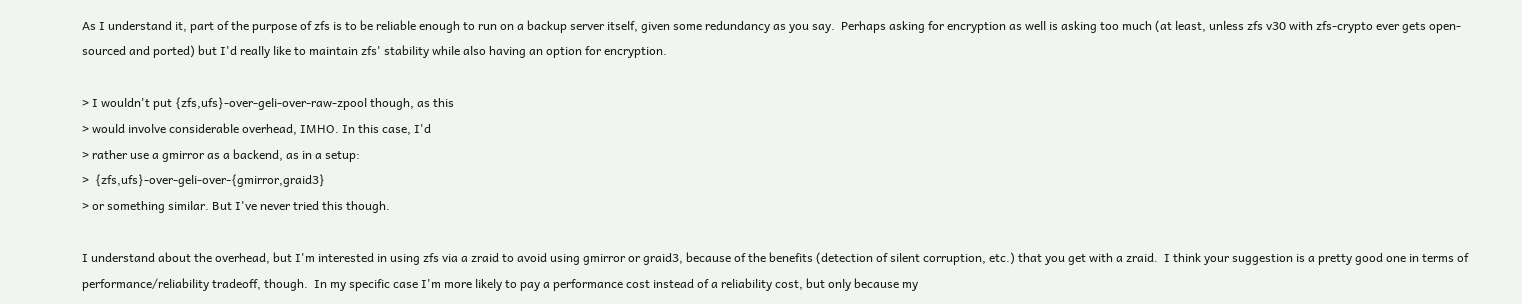As I understand it, part of the purpose of zfs is to be reliable enough to run on a backup server itself, given some redundancy as you say.  Perhaps asking for encryption as well is asking too much (at least, unless zfs v30 with zfs-crypto ever gets open-sourced and ported) but I'd really like to maintain zfs' stability while also having an option for encryption.

> I wouldn't put {zfs,ufs}-over-geli-over-raw-zpool though, as this
> would involve considerable overhead, IMHO. In this case, I'd
> rather use a gmirror as a backend, as in a setup:
>  {zfs,ufs}-over-geli-over-{gmirror,graid3}
> or something similar. But I've never tried this though.

I understand about the overhead, but I'm interested in using zfs via a zraid to avoid using gmirror or graid3, because of the benefits (detection of silent corruption, etc.) that you get with a zraid.  I think your suggestion is a pretty good one in terms of performance/reliability tradeoff, though.  In my specific case I'm more likely to pay a performance cost instead of a reliability cost, but only because my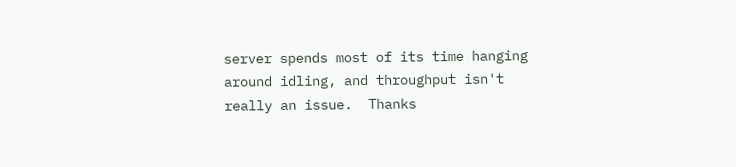server spends most of its time hanging around idling, and throughput isn't really an issue.  Thanks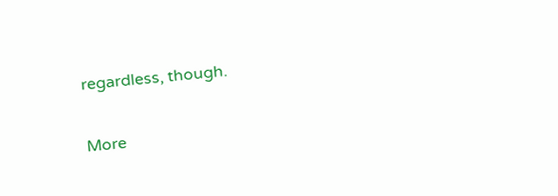regardless, though.


More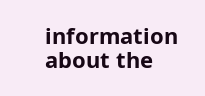information about the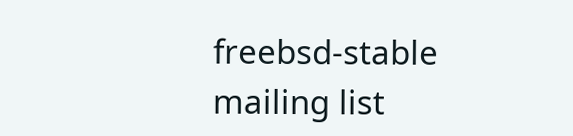freebsd-stable mailing list